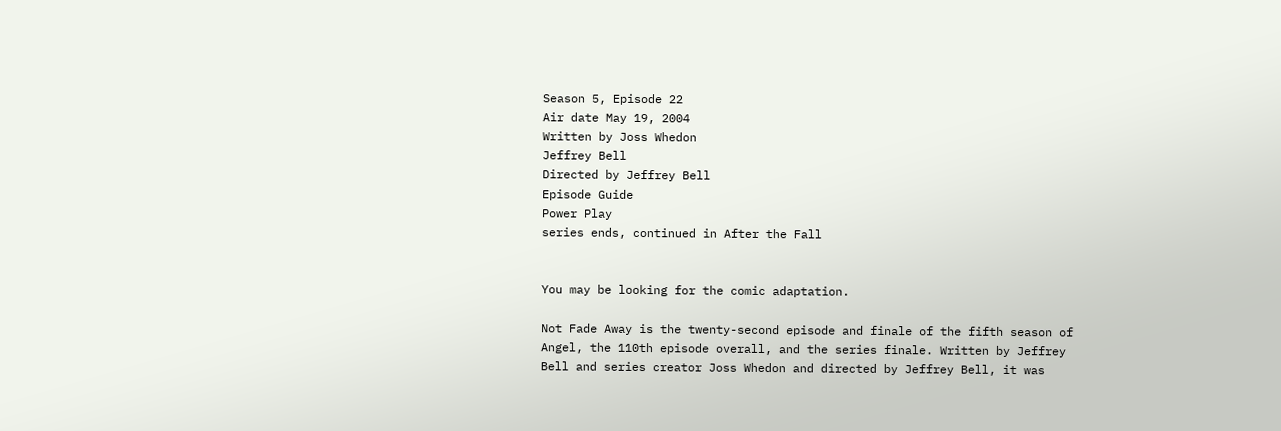Season 5, Episode 22
Air date May 19, 2004
Written by Joss Whedon
Jeffrey Bell
Directed by Jeffrey Bell
Episode Guide
Power Play
series ends, continued in After the Fall


You may be looking for the comic adaptation.

Not Fade Away is the twenty-second episode and finale of the fifth season of Angel, the 110th episode overall, and the series finale. Written by Jeffrey Bell and series creator Joss Whedon and directed by Jeffrey Bell, it was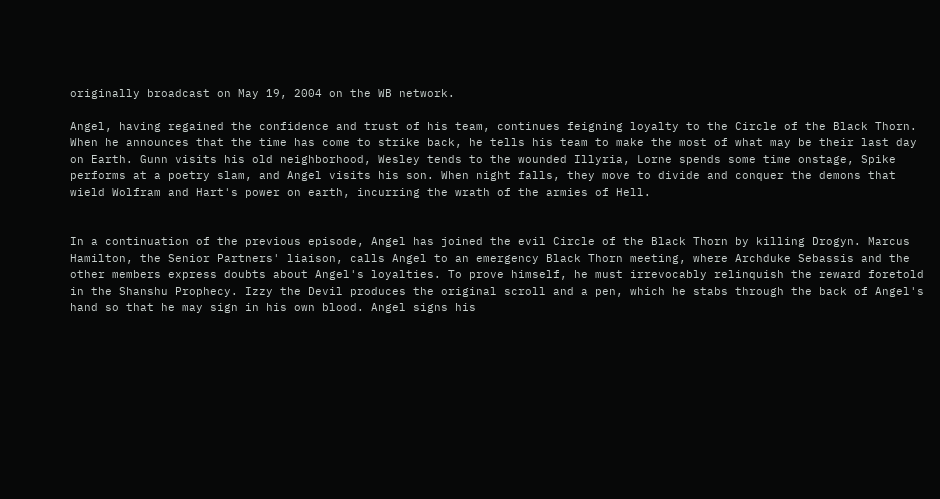originally broadcast on May 19, 2004 on the WB network.

Angel, having regained the confidence and trust of his team, continues feigning loyalty to the Circle of the Black Thorn. When he announces that the time has come to strike back, he tells his team to make the most of what may be their last day on Earth. Gunn visits his old neighborhood, Wesley tends to the wounded Illyria, Lorne spends some time onstage, Spike performs at a poetry slam, and Angel visits his son. When night falls, they move to divide and conquer the demons that wield Wolfram and Hart's power on earth, incurring the wrath of the armies of Hell.


In a continuation of the previous episode, Angel has joined the evil Circle of the Black Thorn by killing Drogyn. Marcus Hamilton, the Senior Partners' liaison, calls Angel to an emergency Black Thorn meeting, where Archduke Sebassis and the other members express doubts about Angel's loyalties. To prove himself, he must irrevocably relinquish the reward foretold in the Shanshu Prophecy. Izzy the Devil produces the original scroll and a pen, which he stabs through the back of Angel's hand so that he may sign in his own blood. Angel signs his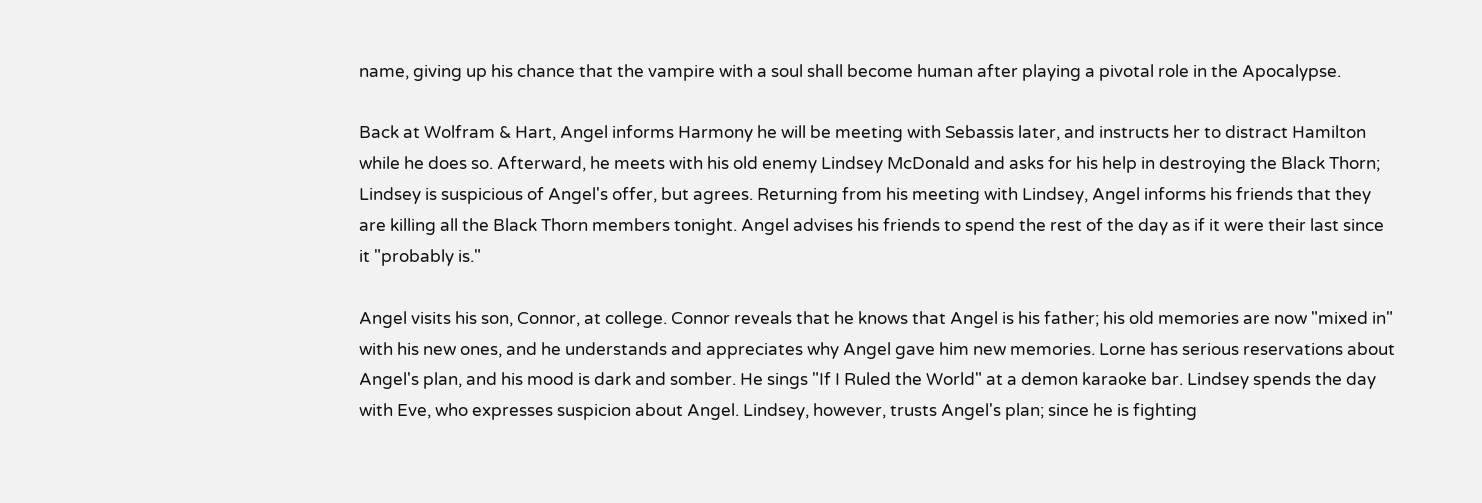name, giving up his chance that the vampire with a soul shall become human after playing a pivotal role in the Apocalypse.

Back at Wolfram & Hart, Angel informs Harmony he will be meeting with Sebassis later, and instructs her to distract Hamilton while he does so. Afterward, he meets with his old enemy Lindsey McDonald and asks for his help in destroying the Black Thorn; Lindsey is suspicious of Angel's offer, but agrees. Returning from his meeting with Lindsey, Angel informs his friends that they are killing all the Black Thorn members tonight. Angel advises his friends to spend the rest of the day as if it were their last since it "probably is."

Angel visits his son, Connor, at college. Connor reveals that he knows that Angel is his father; his old memories are now "mixed in" with his new ones, and he understands and appreciates why Angel gave him new memories. Lorne has serious reservations about Angel's plan, and his mood is dark and somber. He sings "If I Ruled the World" at a demon karaoke bar. Lindsey spends the day with Eve, who expresses suspicion about Angel. Lindsey, however, trusts Angel's plan; since he is fighting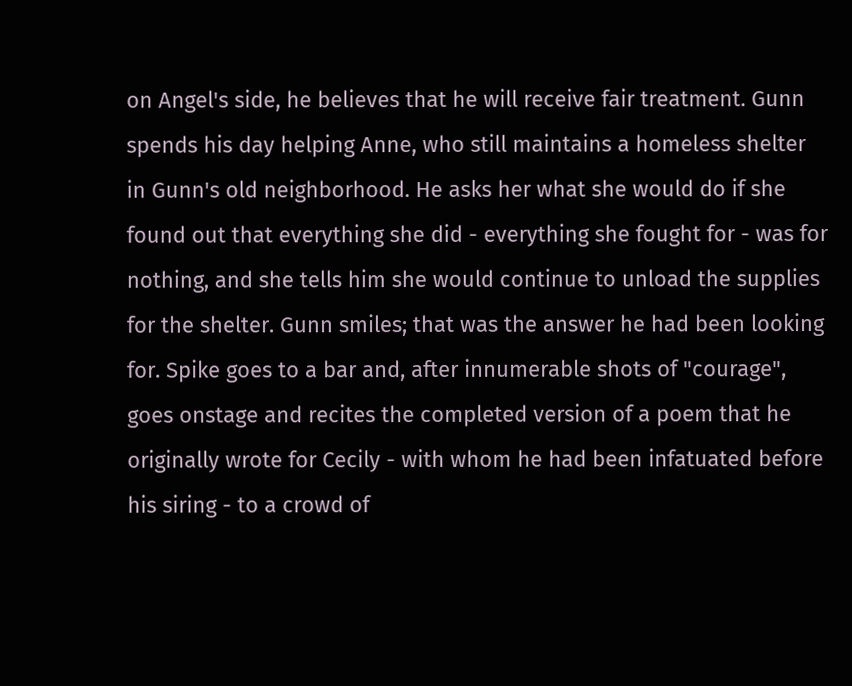on Angel's side, he believes that he will receive fair treatment. Gunn spends his day helping Anne, who still maintains a homeless shelter in Gunn's old neighborhood. He asks her what she would do if she found out that everything she did - everything she fought for - was for nothing, and she tells him she would continue to unload the supplies for the shelter. Gunn smiles; that was the answer he had been looking for. Spike goes to a bar and, after innumerable shots of "courage", goes onstage and recites the completed version of a poem that he originally wrote for Cecily - with whom he had been infatuated before his siring - to a crowd of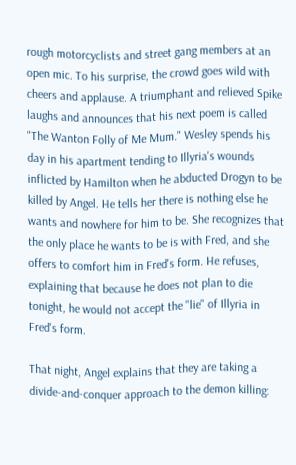rough motorcyclists and street gang members at an open mic. To his surprise, the crowd goes wild with cheers and applause. A triumphant and relieved Spike laughs and announces that his next poem is called "The Wanton Folly of Me Mum." Wesley spends his day in his apartment tending to Illyria's wounds inflicted by Hamilton when he abducted Drogyn to be killed by Angel. He tells her there is nothing else he wants and nowhere for him to be. She recognizes that the only place he wants to be is with Fred, and she offers to comfort him in Fred's form. He refuses, explaining that because he does not plan to die tonight, he would not accept the "lie" of Illyria in Fred's form.

That night, Angel explains that they are taking a divide-and-conquer approach to the demon killing: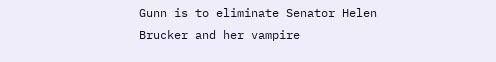Gunn is to eliminate Senator Helen Brucker and her vampire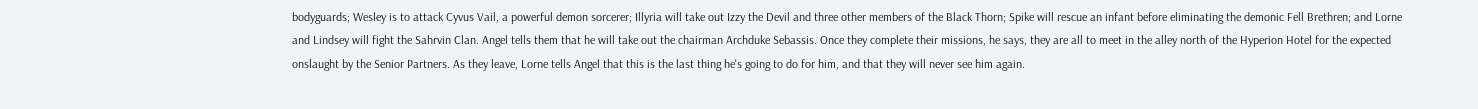bodyguards; Wesley is to attack Cyvus Vail, a powerful demon sorcerer; Illyria will take out Izzy the Devil and three other members of the Black Thorn; Spike will rescue an infant before eliminating the demonic Fell Brethren; and Lorne and Lindsey will fight the Sahrvin Clan. Angel tells them that he will take out the chairman Archduke Sebassis. Once they complete their missions, he says, they are all to meet in the alley north of the Hyperion Hotel for the expected onslaught by the Senior Partners. As they leave, Lorne tells Angel that this is the last thing he's going to do for him, and that they will never see him again.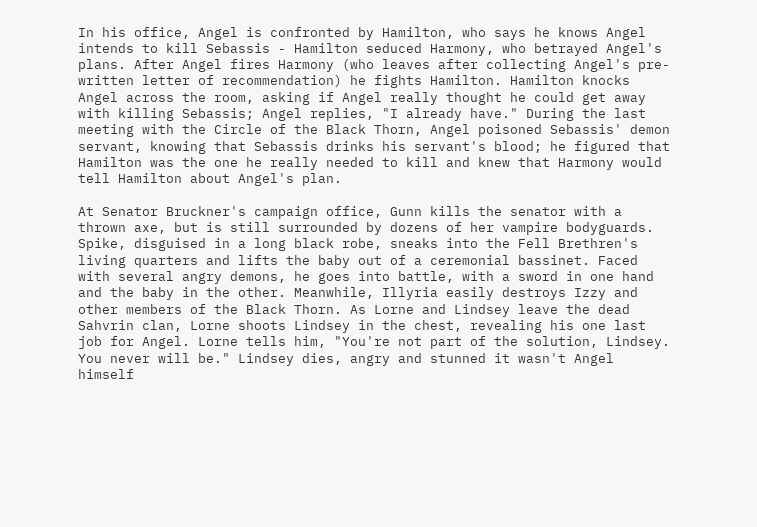In his office, Angel is confronted by Hamilton, who says he knows Angel intends to kill Sebassis - Hamilton seduced Harmony, who betrayed Angel's plans. After Angel fires Harmony (who leaves after collecting Angel's pre-written letter of recommendation) he fights Hamilton. Hamilton knocks Angel across the room, asking if Angel really thought he could get away with killing Sebassis; Angel replies, "I already have." During the last meeting with the Circle of the Black Thorn, Angel poisoned Sebassis' demon servant, knowing that Sebassis drinks his servant's blood; he figured that Hamilton was the one he really needed to kill and knew that Harmony would tell Hamilton about Angel's plan.

At Senator Bruckner's campaign office, Gunn kills the senator with a thrown axe, but is still surrounded by dozens of her vampire bodyguards. Spike, disguised in a long black robe, sneaks into the Fell Brethren's living quarters and lifts the baby out of a ceremonial bassinet. Faced with several angry demons, he goes into battle, with a sword in one hand and the baby in the other. Meanwhile, Illyria easily destroys Izzy and other members of the Black Thorn. As Lorne and Lindsey leave the dead Sahvrin clan, Lorne shoots Lindsey in the chest, revealing his one last job for Angel. Lorne tells him, "You're not part of the solution, Lindsey. You never will be." Lindsey dies, angry and stunned it wasn't Angel himself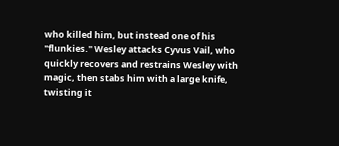who killed him, but instead one of his "flunkies." Wesley attacks Cyvus Vail, who quickly recovers and restrains Wesley with magic, then stabs him with a large knife, twisting it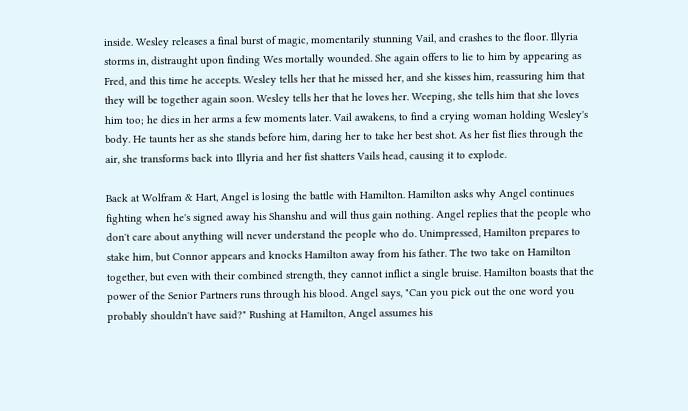inside. Wesley releases a final burst of magic, momentarily stunning Vail, and crashes to the floor. Illyria storms in, distraught upon finding Wes mortally wounded. She again offers to lie to him by appearing as Fred, and this time he accepts. Wesley tells her that he missed her, and she kisses him, reassuring him that they will be together again soon. Wesley tells her that he loves her. Weeping, she tells him that she loves him too; he dies in her arms a few moments later. Vail awakens, to find a crying woman holding Wesley's body. He taunts her as she stands before him, daring her to take her best shot. As her fist flies through the air, she transforms back into Illyria and her fist shatters Vails head, causing it to explode.

Back at Wolfram & Hart, Angel is losing the battle with Hamilton. Hamilton asks why Angel continues fighting when he's signed away his Shanshu and will thus gain nothing. Angel replies that the people who don't care about anything will never understand the people who do. Unimpressed, Hamilton prepares to stake him, but Connor appears and knocks Hamilton away from his father. The two take on Hamilton together, but even with their combined strength, they cannot inflict a single bruise. Hamilton boasts that the power of the Senior Partners runs through his blood. Angel says, "Can you pick out the one word you probably shouldn't have said?" Rushing at Hamilton, Angel assumes his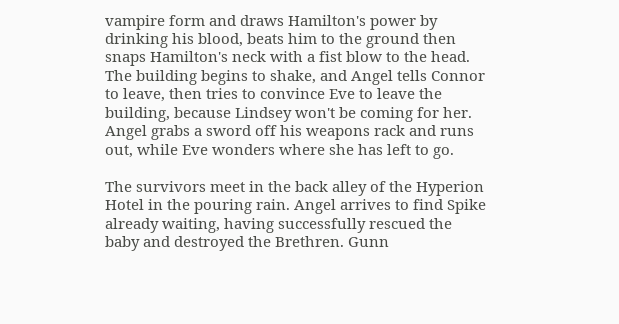vampire form and draws Hamilton's power by drinking his blood, beats him to the ground then snaps Hamilton's neck with a fist blow to the head. The building begins to shake, and Angel tells Connor to leave, then tries to convince Eve to leave the building, because Lindsey won't be coming for her. Angel grabs a sword off his weapons rack and runs out, while Eve wonders where she has left to go.

The survivors meet in the back alley of the Hyperion Hotel in the pouring rain. Angel arrives to find Spike already waiting, having successfully rescued the baby and destroyed the Brethren. Gunn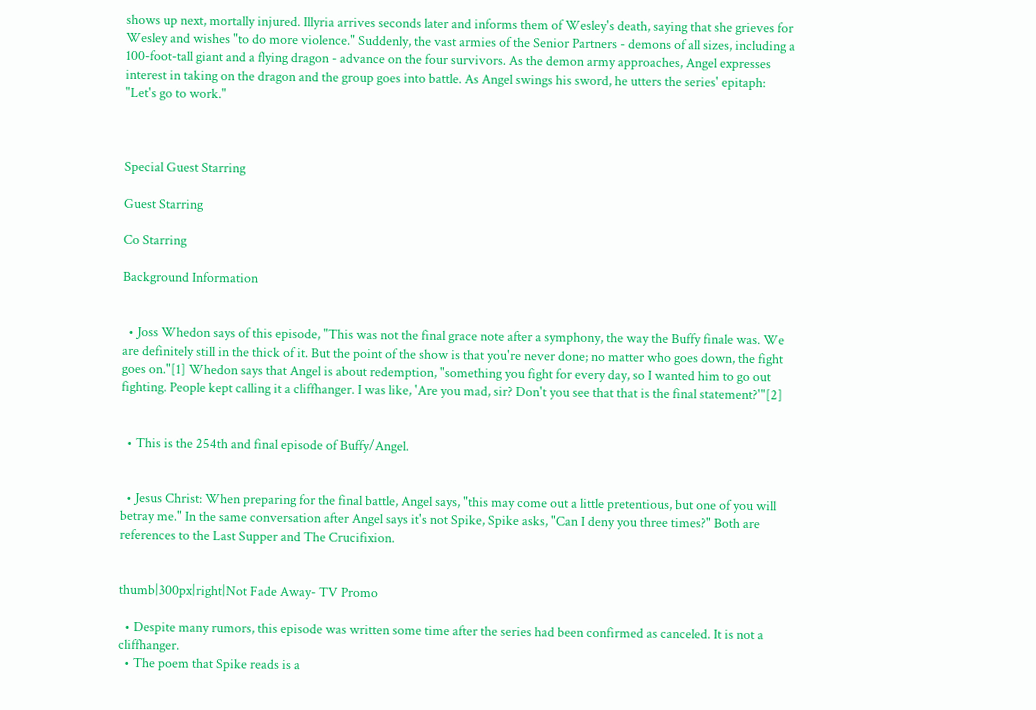shows up next, mortally injured. Illyria arrives seconds later and informs them of Wesley's death, saying that she grieves for Wesley and wishes "to do more violence." Suddenly, the vast armies of the Senior Partners - demons of all sizes, including a 100-foot-tall giant and a flying dragon - advance on the four survivors. As the demon army approaches, Angel expresses interest in taking on the dragon and the group goes into battle. As Angel swings his sword, he utters the series' epitaph: "Let's go to work."



Special Guest Starring

Guest Starring

Co Starring

Background Information


  • Joss Whedon says of this episode, "This was not the final grace note after a symphony, the way the Buffy finale was. We are definitely still in the thick of it. But the point of the show is that you're never done; no matter who goes down, the fight goes on."[1] Whedon says that Angel is about redemption, "something you fight for every day, so I wanted him to go out fighting. People kept calling it a cliffhanger. I was like, 'Are you mad, sir? Don't you see that that is the final statement?'"[2]


  • This is the 254th and final episode of Buffy/Angel.


  • Jesus Christ: When preparing for the final battle, Angel says, "this may come out a little pretentious, but one of you will betray me." In the same conversation after Angel says it's not Spike, Spike asks, "Can I deny you three times?" Both are references to the Last Supper and The Crucifixion.


thumb|300px|right|Not Fade Away- TV Promo

  • Despite many rumors, this episode was written some time after the series had been confirmed as canceled. It is not a cliffhanger.
  • The poem that Spike reads is a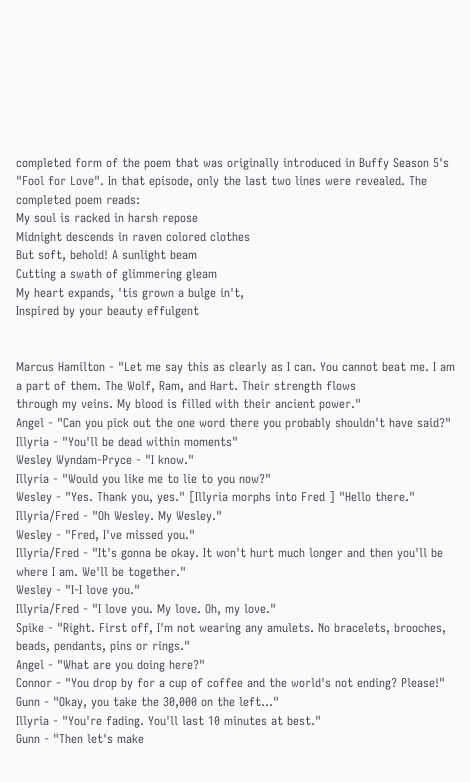completed form of the poem that was originally introduced in Buffy Season 5's "Fool for Love". In that episode, only the last two lines were revealed. The completed poem reads:
My soul is racked in harsh repose
Midnight descends in raven colored clothes
But soft, behold! A sunlight beam
Cutting a swath of glimmering gleam
My heart expands, 'tis grown a bulge in't,
Inspired by your beauty effulgent


Marcus Hamilton - "Let me say this as clearly as I can. You cannot beat me. I am a part of them. The Wolf, Ram, and Hart. Their strength flows
through my veins. My blood is filled with their ancient power."
Angel - "Can you pick out the one word there you probably shouldn't have said?"
Illyria - "You'll be dead within moments"
Wesley Wyndam-Pryce - "I know."
Illyria - "Would you like me to lie to you now?"
Wesley - "Yes. Thank you, yes." [Illyria morphs into Fred ] "Hello there."
Illyria/Fred - "Oh Wesley. My Wesley."
Wesley - "Fred, I've missed you."
Illyria/Fred - "It's gonna be okay. It won't hurt much longer and then you'll be where I am. We'll be together."
Wesley - "I-I love you."
Illyria/Fred - "I love you. My love. Oh, my love."
Spike - "Right. First off, I'm not wearing any amulets. No bracelets, brooches, beads, pendants, pins or rings."
Angel - "What are you doing here?"
Connor - "You drop by for a cup of coffee and the world's not ending? Please!"
Gunn - "Okay, you take the 30,000 on the left..."
Illyria - "You're fading. You'll last 10 minutes at best."
Gunn - "Then let's make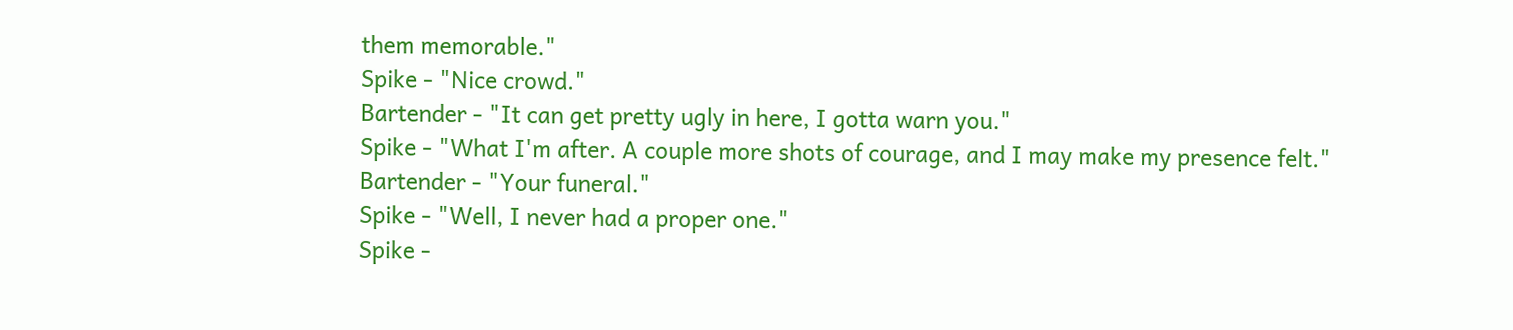them memorable."
Spike - "Nice crowd."
Bartender - "It can get pretty ugly in here, I gotta warn you."
Spike - "What I'm after. A couple more shots of courage, and I may make my presence felt."
Bartender - "Your funeral."
Spike - "Well, I never had a proper one."
Spike -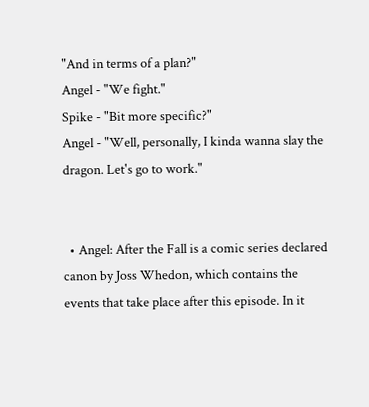"And in terms of a plan?"
Angel - "We fight."
Spike - "Bit more specific?"
Angel - "Well, personally, I kinda wanna slay the dragon. Let's go to work."


  • Angel: After the Fall is a comic series declared canon by Joss Whedon, which contains the events that take place after this episode. In it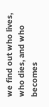we find out who lives, who dies, and who becomes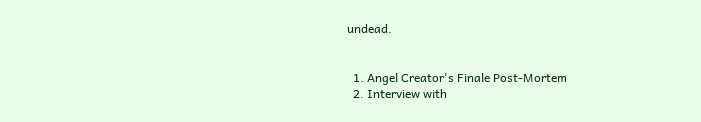undead.


  1. Angel Creator's Finale Post-Mortem
  2. Interview with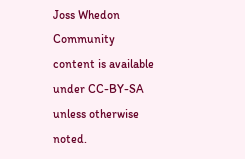Joss Whedon
Community content is available under CC-BY-SA unless otherwise noted.